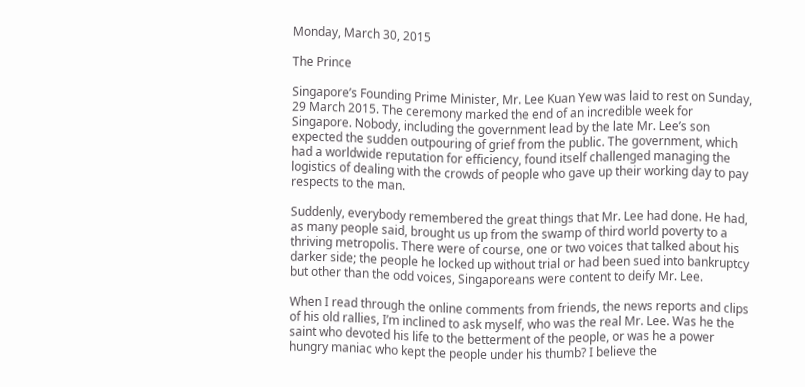Monday, March 30, 2015

The Prince

Singapore’s Founding Prime Minister, Mr. Lee Kuan Yew was laid to rest on Sunday, 29 March 2015. The ceremony marked the end of an incredible week for Singapore. Nobody, including the government lead by the late Mr. Lee’s son expected the sudden outpouring of grief from the public. The government, which had a worldwide reputation for efficiency, found itself challenged managing the logistics of dealing with the crowds of people who gave up their working day to pay respects to the man.

Suddenly, everybody remembered the great things that Mr. Lee had done. He had, as many people said, brought us up from the swamp of third world poverty to a thriving metropolis. There were of course, one or two voices that talked about his darker side; the people he locked up without trial or had been sued into bankruptcy but other than the odd voices, Singaporeans were content to deify Mr. Lee.

When I read through the online comments from friends, the news reports and clips of his old rallies, I’m inclined to ask myself, who was the real Mr. Lee. Was he the saint who devoted his life to the betterment of the people, or was he a power hungry maniac who kept the people under his thumb? I believe the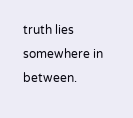truth lies somewhere in between.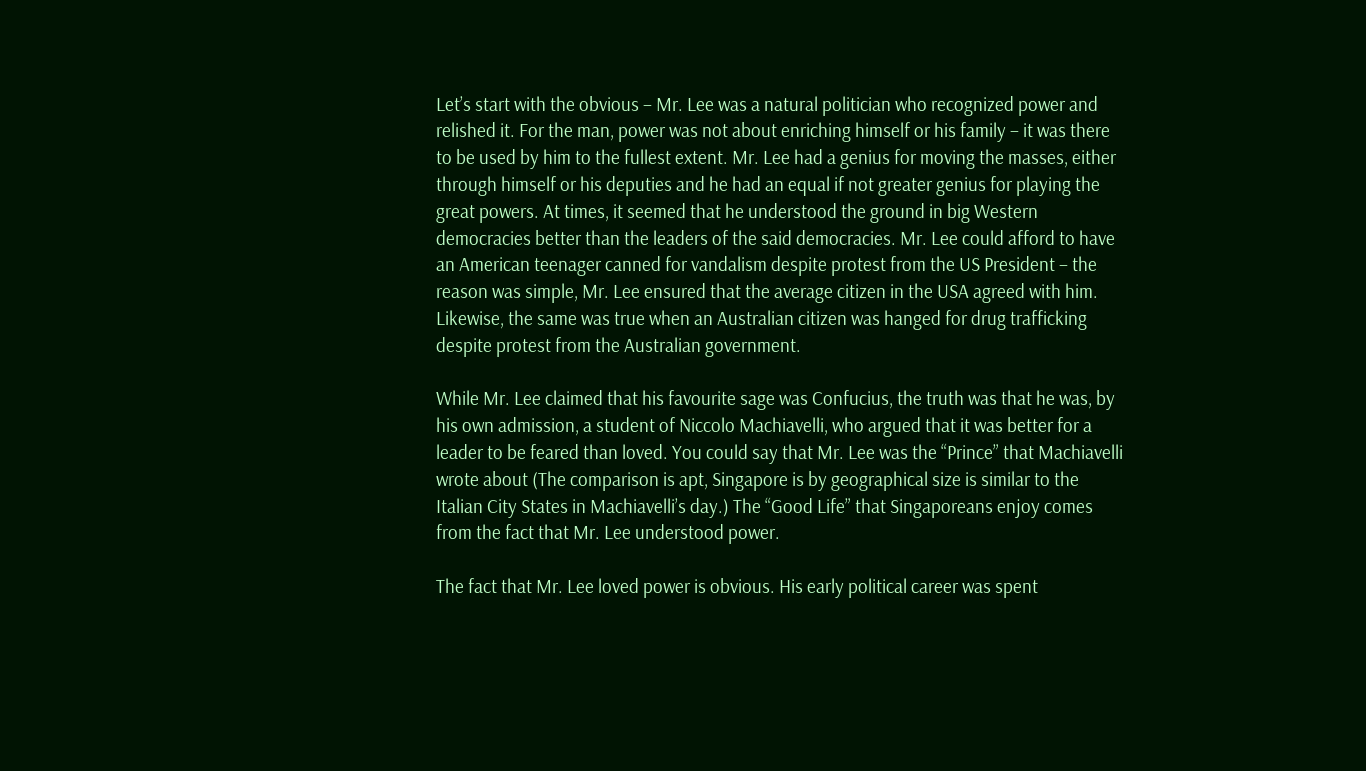Let’s start with the obvious – Mr. Lee was a natural politician who recognized power and relished it. For the man, power was not about enriching himself or his family – it was there to be used by him to the fullest extent. Mr. Lee had a genius for moving the masses, either through himself or his deputies and he had an equal if not greater genius for playing the great powers. At times, it seemed that he understood the ground in big Western democracies better than the leaders of the said democracies. Mr. Lee could afford to have an American teenager canned for vandalism despite protest from the US President – the reason was simple, Mr. Lee ensured that the average citizen in the USA agreed with him. Likewise, the same was true when an Australian citizen was hanged for drug trafficking despite protest from the Australian government.

While Mr. Lee claimed that his favourite sage was Confucius, the truth was that he was, by his own admission, a student of Niccolo Machiavelli, who argued that it was better for a leader to be feared than loved. You could say that Mr. Lee was the “Prince” that Machiavelli wrote about (The comparison is apt, Singapore is by geographical size is similar to the Italian City States in Machiavelli’s day.) The “Good Life” that Singaporeans enjoy comes from the fact that Mr. Lee understood power.

The fact that Mr. Lee loved power is obvious. His early political career was spent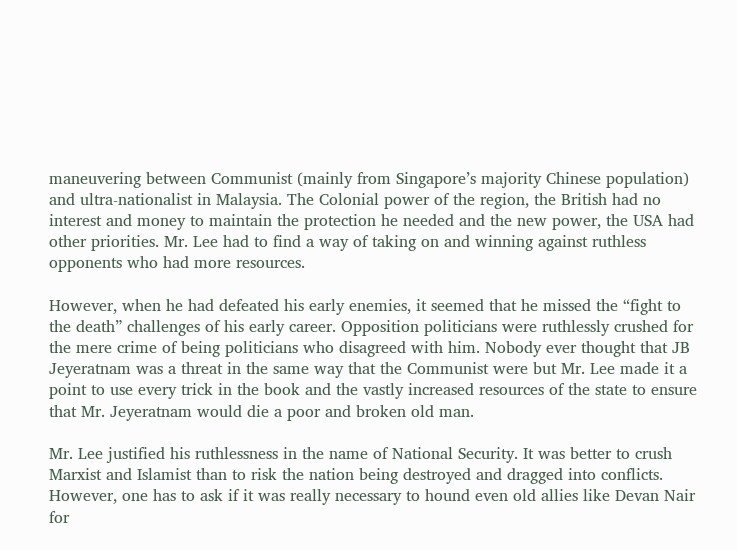maneuvering between Communist (mainly from Singapore’s majority Chinese population) and ultra-nationalist in Malaysia. The Colonial power of the region, the British had no interest and money to maintain the protection he needed and the new power, the USA had other priorities. Mr. Lee had to find a way of taking on and winning against ruthless opponents who had more resources.

However, when he had defeated his early enemies, it seemed that he missed the “fight to the death” challenges of his early career. Opposition politicians were ruthlessly crushed for the mere crime of being politicians who disagreed with him. Nobody ever thought that JB Jeyeratnam was a threat in the same way that the Communist were but Mr. Lee made it a point to use every trick in the book and the vastly increased resources of the state to ensure that Mr. Jeyeratnam would die a poor and broken old man.

Mr. Lee justified his ruthlessness in the name of National Security. It was better to crush Marxist and Islamist than to risk the nation being destroyed and dragged into conflicts. However, one has to ask if it was really necessary to hound even old allies like Devan Nair for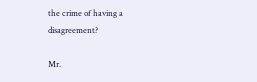the crime of having a disagreement?

Mr.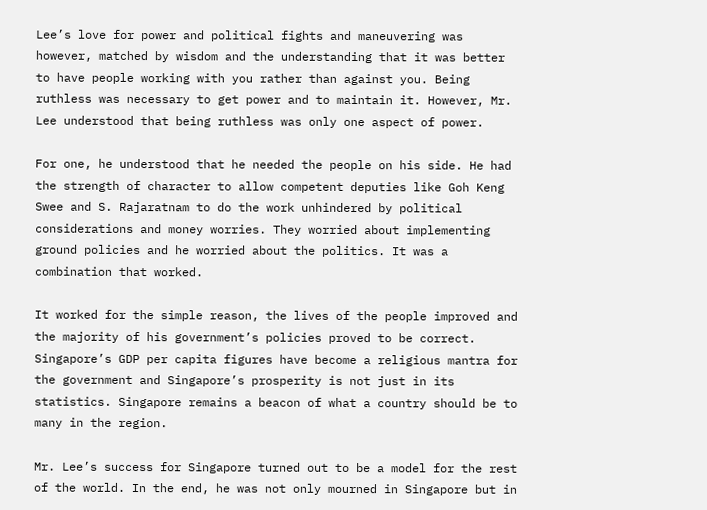Lee’s love for power and political fights and maneuvering was however, matched by wisdom and the understanding that it was better to have people working with you rather than against you. Being ruthless was necessary to get power and to maintain it. However, Mr. Lee understood that being ruthless was only one aspect of power.

For one, he understood that he needed the people on his side. He had the strength of character to allow competent deputies like Goh Keng Swee and S. Rajaratnam to do the work unhindered by political considerations and money worries. They worried about implementing ground policies and he worried about the politics. It was a combination that worked.

It worked for the simple reason, the lives of the people improved and the majority of his government’s policies proved to be correct. Singapore’s GDP per capita figures have become a religious mantra for the government and Singapore’s prosperity is not just in its statistics. Singapore remains a beacon of what a country should be to many in the region.

Mr. Lee’s success for Singapore turned out to be a model for the rest of the world. In the end, he was not only mourned in Singapore but in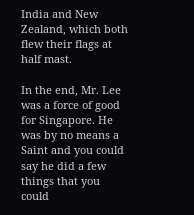India and New Zealand, which both flew their flags at half mast.

In the end, Mr. Lee was a force of good for Singapore. He was by no means a Saint and you could say he did a few things that you could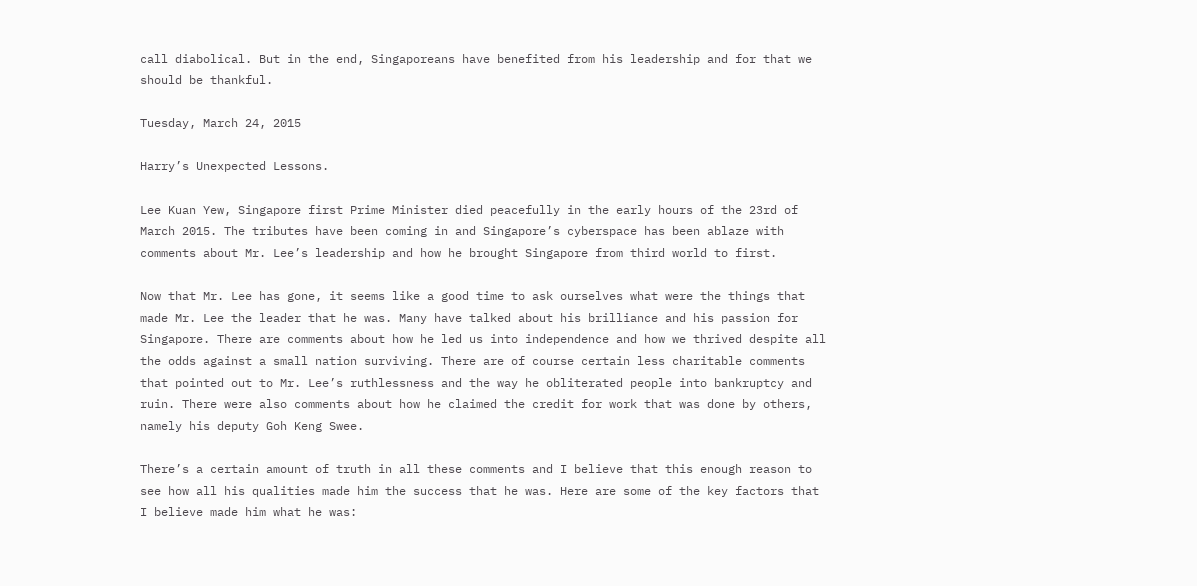call diabolical. But in the end, Singaporeans have benefited from his leadership and for that we should be thankful.

Tuesday, March 24, 2015

Harry’s Unexpected Lessons.

Lee Kuan Yew, Singapore first Prime Minister died peacefully in the early hours of the 23rd of March 2015. The tributes have been coming in and Singapore’s cyberspace has been ablaze with comments about Mr. Lee’s leadership and how he brought Singapore from third world to first.

Now that Mr. Lee has gone, it seems like a good time to ask ourselves what were the things that made Mr. Lee the leader that he was. Many have talked about his brilliance and his passion for Singapore. There are comments about how he led us into independence and how we thrived despite all the odds against a small nation surviving. There are of course certain less charitable comments that pointed out to Mr. Lee’s ruthlessness and the way he obliterated people into bankruptcy and ruin. There were also comments about how he claimed the credit for work that was done by others, namely his deputy Goh Keng Swee.

There’s a certain amount of truth in all these comments and I believe that this enough reason to see how all his qualities made him the success that he was. Here are some of the key factors that I believe made him what he was: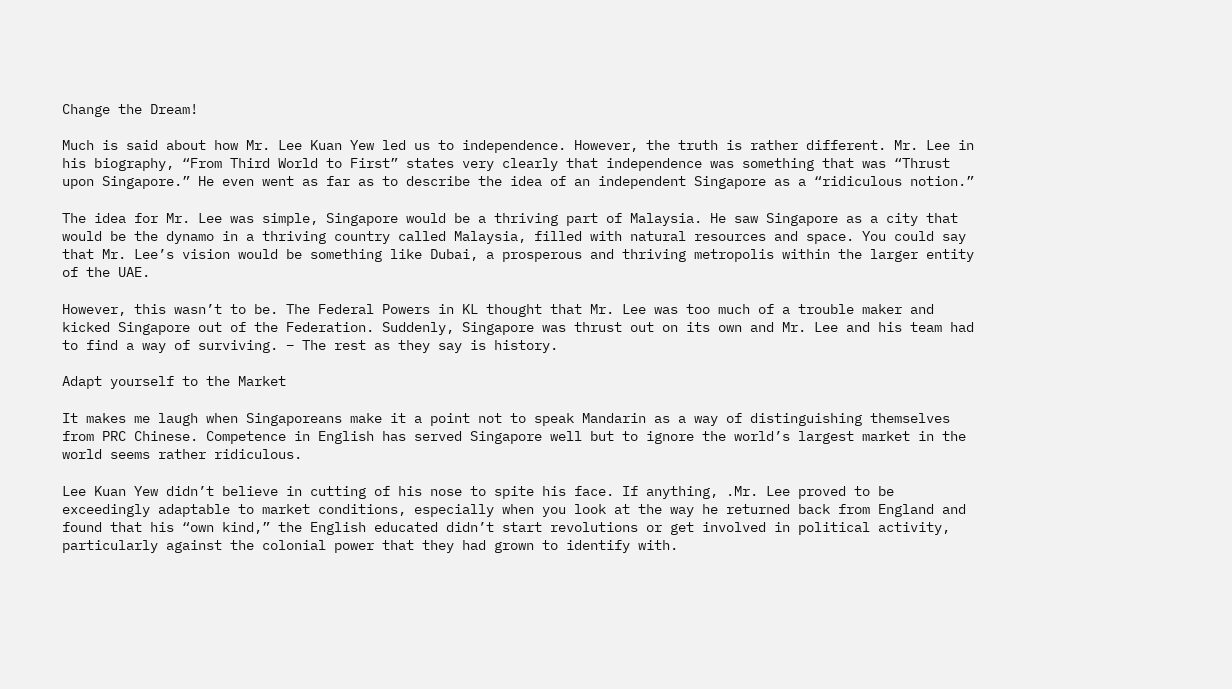Change the Dream!

Much is said about how Mr. Lee Kuan Yew led us to independence. However, the truth is rather different. Mr. Lee in his biography, “From Third World to First” states very clearly that independence was something that was “Thrust upon Singapore.” He even went as far as to describe the idea of an independent Singapore as a “ridiculous notion.”

The idea for Mr. Lee was simple, Singapore would be a thriving part of Malaysia. He saw Singapore as a city that would be the dynamo in a thriving country called Malaysia, filled with natural resources and space. You could say that Mr. Lee’s vision would be something like Dubai, a prosperous and thriving metropolis within the larger entity of the UAE.

However, this wasn’t to be. The Federal Powers in KL thought that Mr. Lee was too much of a trouble maker and kicked Singapore out of the Federation. Suddenly, Singapore was thrust out on its own and Mr. Lee and his team had to find a way of surviving. – The rest as they say is history.

Adapt yourself to the Market

It makes me laugh when Singaporeans make it a point not to speak Mandarin as a way of distinguishing themselves from PRC Chinese. Competence in English has served Singapore well but to ignore the world’s largest market in the world seems rather ridiculous.

Lee Kuan Yew didn’t believe in cutting of his nose to spite his face. If anything, .Mr. Lee proved to be exceedingly adaptable to market conditions, especially when you look at the way he returned back from England and found that his “own kind,” the English educated didn’t start revolutions or get involved in political activity, particularly against the colonial power that they had grown to identify with.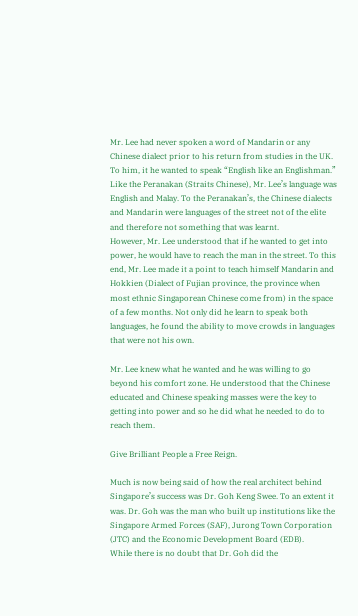Mr. Lee had never spoken a word of Mandarin or any Chinese dialect prior to his return from studies in the UK. To him, it he wanted to speak “English like an Englishman.” Like the Peranakan (Straits Chinese), Mr. Lee’s language was English and Malay. To the Peranakan’s, the Chinese dialects and Mandarin were languages of the street not of the elite and therefore not something that was learnt.
However, Mr. Lee understood that if he wanted to get into power, he would have to reach the man in the street. To this end, Mr. Lee made it a point to teach himself Mandarin and Hokkien (Dialect of Fujian province, the province when most ethnic Singaporean Chinese come from) in the space of a few months. Not only did he learn to speak both languages, he found the ability to move crowds in languages that were not his own.

Mr. Lee knew what he wanted and he was willing to go beyond his comfort zone. He understood that the Chinese educated and Chinese speaking masses were the key to getting into power and so he did what he needed to do to reach them.

Give Brilliant People a Free Reign.

Much is now being said of how the real architect behind Singapore’s success was Dr. Goh Keng Swee. To an extent it was. Dr. Goh was the man who built up institutions like the Singapore Armed Forces (SAF), Jurong Town Corporation (JTC) and the Economic Development Board (EDB).
While there is no doubt that Dr. Goh did the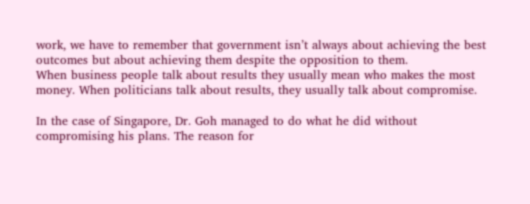work, we have to remember that government isn’t always about achieving the best outcomes but about achieving them despite the opposition to them.
When business people talk about results they usually mean who makes the most money. When politicians talk about results, they usually talk about compromise.

In the case of Singapore, Dr. Goh managed to do what he did without compromising his plans. The reason for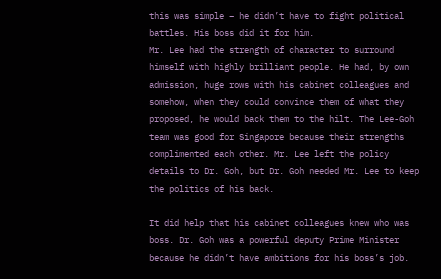this was simple – he didn’t have to fight political battles. His boss did it for him.
Mr. Lee had the strength of character to surround himself with highly brilliant people. He had, by own admission, huge rows with his cabinet colleagues and somehow, when they could convince them of what they proposed, he would back them to the hilt. The Lee-Goh team was good for Singapore because their strengths complimented each other. Mr. Lee left the policy details to Dr. Goh, but Dr. Goh needed Mr. Lee to keep the politics of his back.

It did help that his cabinet colleagues knew who was boss. Dr. Goh was a powerful deputy Prime Minister because he didn’t have ambitions for his boss’s job.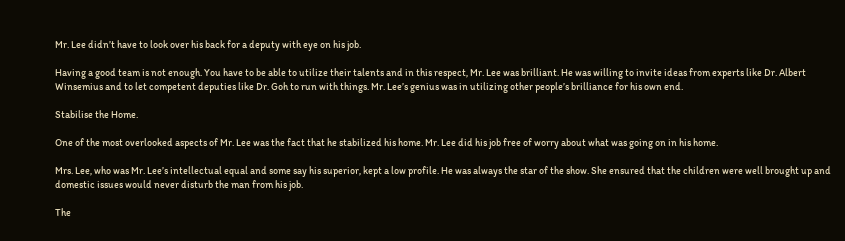Mr. Lee didn’t have to look over his back for a deputy with eye on his job.

Having a good team is not enough. You have to be able to utilize their talents and in this respect, Mr. Lee was brilliant. He was willing to invite ideas from experts like Dr. Albert Winsemius and to let competent deputies like Dr. Goh to run with things. Mr. Lee’s genius was in utilizing other people’s brilliance for his own end.

Stabilise the Home.

One of the most overlooked aspects of Mr. Lee was the fact that he stabilized his home. Mr. Lee did his job free of worry about what was going on in his home.

Mrs. Lee, who was Mr. Lee’s intellectual equal and some say his superior, kept a low profile. He was always the star of the show. She ensured that the children were well brought up and domestic issues would never disturb the man from his job.

The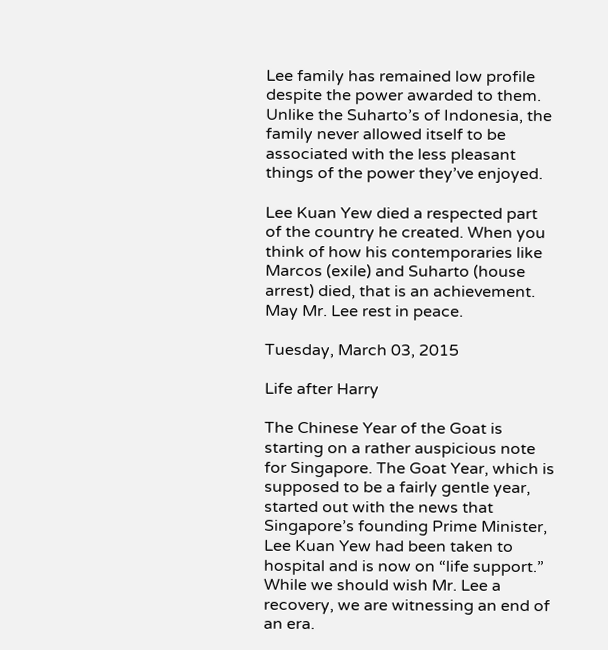Lee family has remained low profile despite the power awarded to them. Unlike the Suharto’s of Indonesia, the family never allowed itself to be associated with the less pleasant things of the power they’ve enjoyed.

Lee Kuan Yew died a respected part of the country he created. When you think of how his contemporaries like Marcos (exile) and Suharto (house arrest) died, that is an achievement. May Mr. Lee rest in peace.

Tuesday, March 03, 2015

Life after Harry

The Chinese Year of the Goat is starting on a rather auspicious note for Singapore. The Goat Year, which is supposed to be a fairly gentle year, started out with the news that Singapore’s founding Prime Minister, Lee Kuan Yew had been taken to hospital and is now on “life support.” While we should wish Mr. Lee a recovery, we are witnessing an end of an era.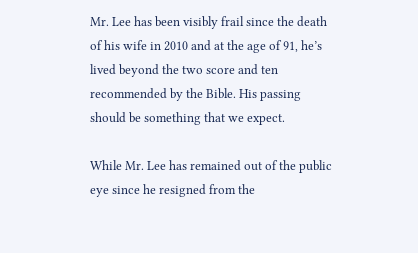Mr. Lee has been visibly frail since the death of his wife in 2010 and at the age of 91, he’s lived beyond the two score and ten recommended by the Bible. His passing should be something that we expect.

While Mr. Lee has remained out of the public eye since he resigned from the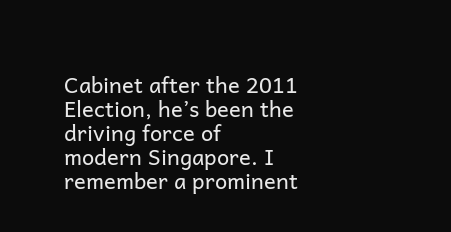Cabinet after the 2011 Election, he’s been the driving force of modern Singapore. I remember a prominent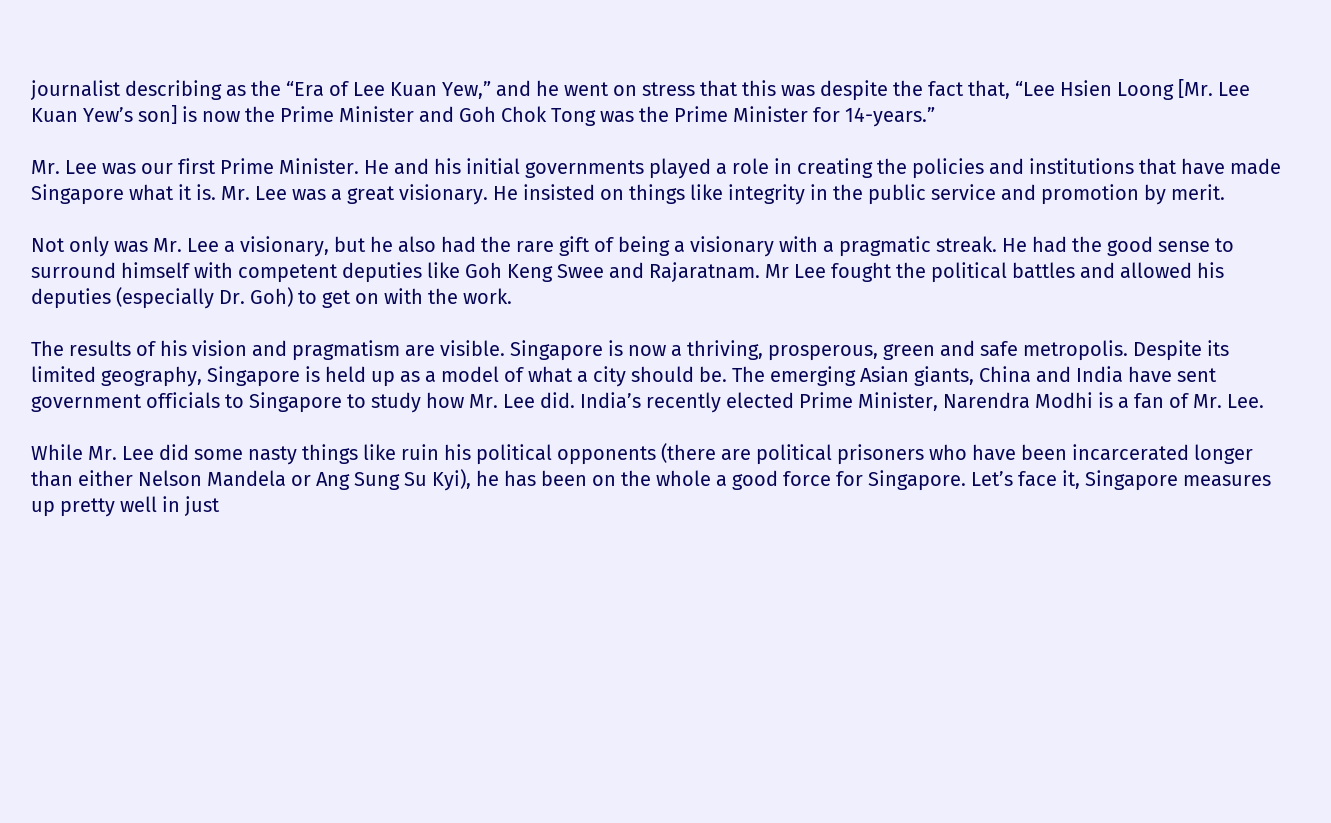journalist describing as the “Era of Lee Kuan Yew,” and he went on stress that this was despite the fact that, “Lee Hsien Loong [Mr. Lee Kuan Yew’s son] is now the Prime Minister and Goh Chok Tong was the Prime Minister for 14-years.”

Mr. Lee was our first Prime Minister. He and his initial governments played a role in creating the policies and institutions that have made Singapore what it is. Mr. Lee was a great visionary. He insisted on things like integrity in the public service and promotion by merit.

Not only was Mr. Lee a visionary, but he also had the rare gift of being a visionary with a pragmatic streak. He had the good sense to surround himself with competent deputies like Goh Keng Swee and Rajaratnam. Mr Lee fought the political battles and allowed his deputies (especially Dr. Goh) to get on with the work.

The results of his vision and pragmatism are visible. Singapore is now a thriving, prosperous, green and safe metropolis. Despite its limited geography, Singapore is held up as a model of what a city should be. The emerging Asian giants, China and India have sent government officials to Singapore to study how Mr. Lee did. India’s recently elected Prime Minister, Narendra Modhi is a fan of Mr. Lee.

While Mr. Lee did some nasty things like ruin his political opponents (there are political prisoners who have been incarcerated longer than either Nelson Mandela or Ang Sung Su Kyi), he has been on the whole a good force for Singapore. Let’s face it, Singapore measures up pretty well in just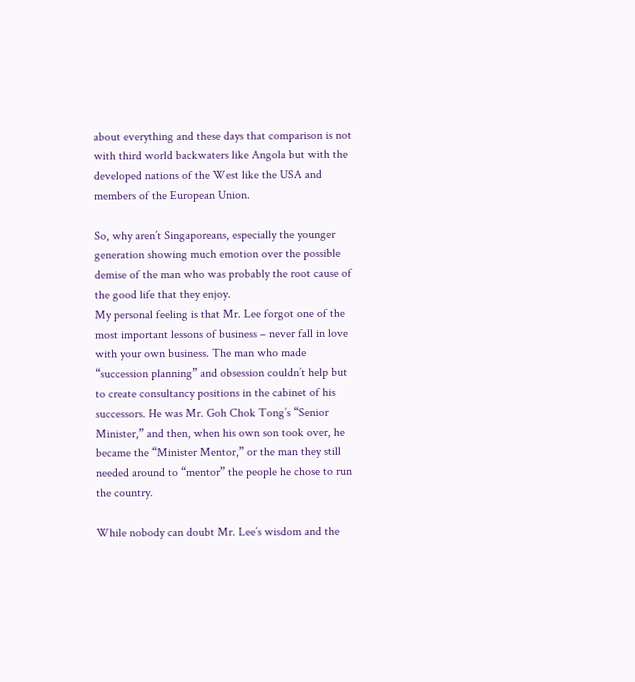about everything and these days that comparison is not with third world backwaters like Angola but with the developed nations of the West like the USA and members of the European Union.

So, why aren’t Singaporeans, especially the younger generation showing much emotion over the possible demise of the man who was probably the root cause of the good life that they enjoy.
My personal feeling is that Mr. Lee forgot one of the most important lessons of business – never fall in love with your own business. The man who made “succession planning” and obsession couldn’t help but to create consultancy positions in the cabinet of his successors. He was Mr. Goh Chok Tong’s “Senior Minister,” and then, when his own son took over, he became the “Minister Mentor,” or the man they still needed around to “mentor” the people he chose to run the country.

While nobody can doubt Mr. Lee’s wisdom and the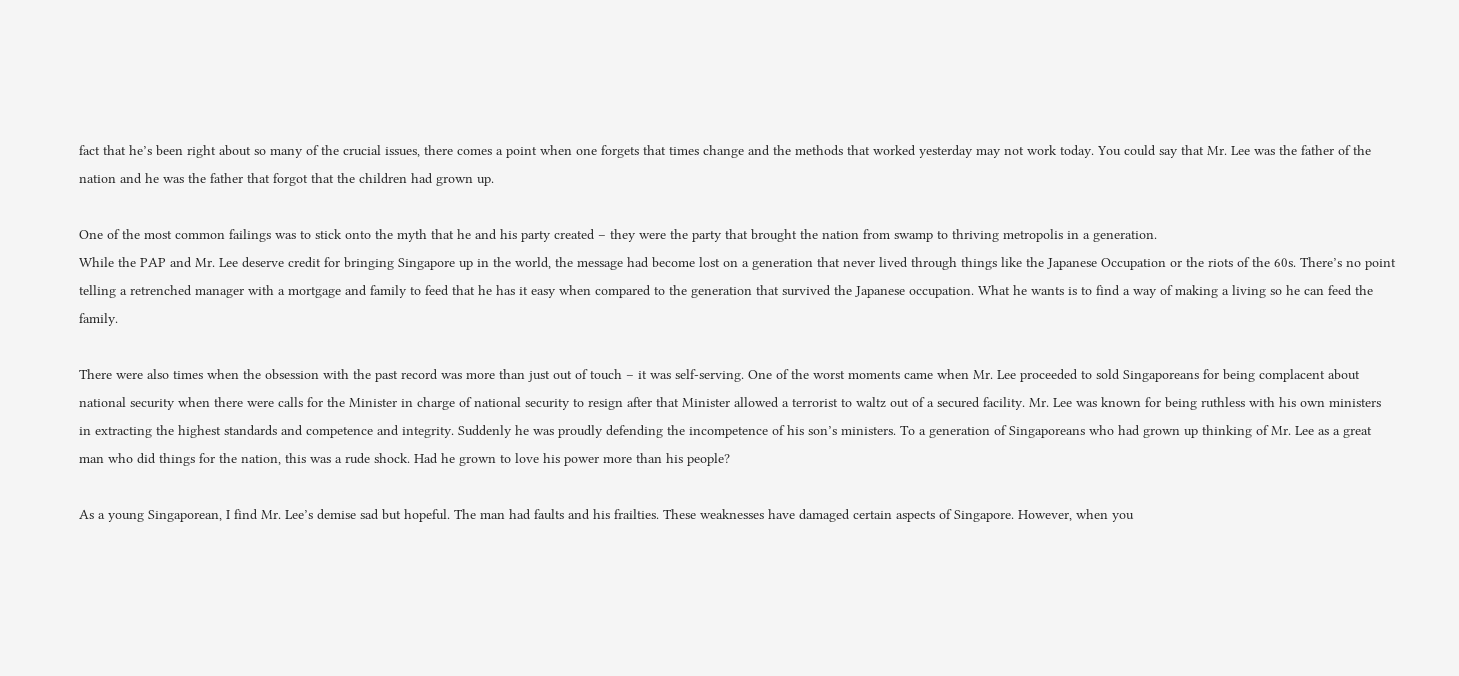fact that he’s been right about so many of the crucial issues, there comes a point when one forgets that times change and the methods that worked yesterday may not work today. You could say that Mr. Lee was the father of the nation and he was the father that forgot that the children had grown up.

One of the most common failings was to stick onto the myth that he and his party created – they were the party that brought the nation from swamp to thriving metropolis in a generation.
While the PAP and Mr. Lee deserve credit for bringing Singapore up in the world, the message had become lost on a generation that never lived through things like the Japanese Occupation or the riots of the 60s. There’s no point telling a retrenched manager with a mortgage and family to feed that he has it easy when compared to the generation that survived the Japanese occupation. What he wants is to find a way of making a living so he can feed the family.

There were also times when the obsession with the past record was more than just out of touch – it was self-serving. One of the worst moments came when Mr. Lee proceeded to sold Singaporeans for being complacent about national security when there were calls for the Minister in charge of national security to resign after that Minister allowed a terrorist to waltz out of a secured facility. Mr. Lee was known for being ruthless with his own ministers in extracting the highest standards and competence and integrity. Suddenly he was proudly defending the incompetence of his son’s ministers. To a generation of Singaporeans who had grown up thinking of Mr. Lee as a great man who did things for the nation, this was a rude shock. Had he grown to love his power more than his people?

As a young Singaporean, I find Mr. Lee’s demise sad but hopeful. The man had faults and his frailties. These weaknesses have damaged certain aspects of Singapore. However, when you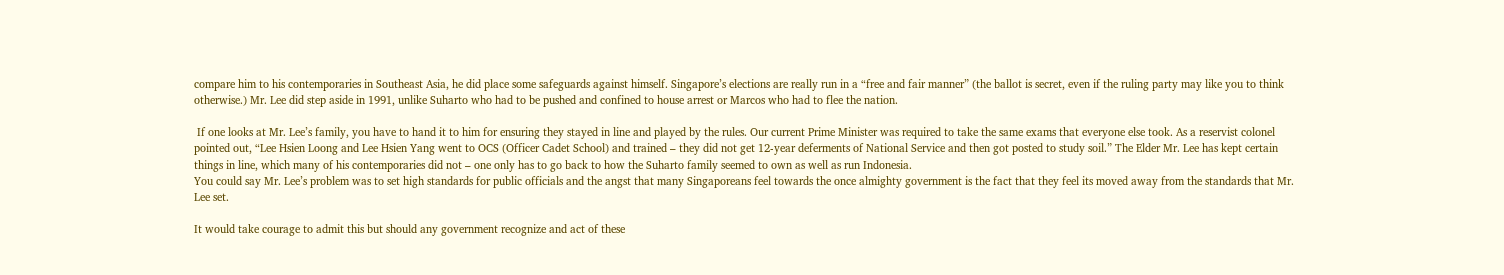compare him to his contemporaries in Southeast Asia, he did place some safeguards against himself. Singapore’s elections are really run in a “free and fair manner” (the ballot is secret, even if the ruling party may like you to think otherwise.) Mr. Lee did step aside in 1991, unlike Suharto who had to be pushed and confined to house arrest or Marcos who had to flee the nation.

 If one looks at Mr. Lee’s family, you have to hand it to him for ensuring they stayed in line and played by the rules. Our current Prime Minister was required to take the same exams that everyone else took. As a reservist colonel pointed out, “Lee Hsien Loong and Lee Hsien Yang went to OCS (Officer Cadet School) and trained – they did not get 12-year deferments of National Service and then got posted to study soil.” The Elder Mr. Lee has kept certain things in line, which many of his contemporaries did not – one only has to go back to how the Suharto family seemed to own as well as run Indonesia.
You could say Mr. Lee’s problem was to set high standards for public officials and the angst that many Singaporeans feel towards the once almighty government is the fact that they feel its moved away from the standards that Mr. Lee set.

It would take courage to admit this but should any government recognize and act of these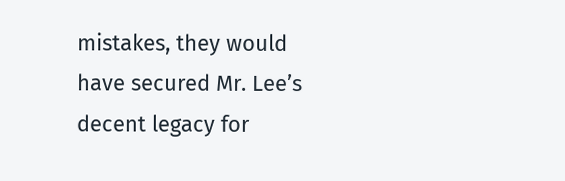mistakes, they would have secured Mr. Lee’s decent legacy for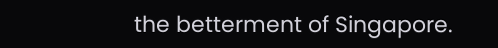the betterment of Singapore.